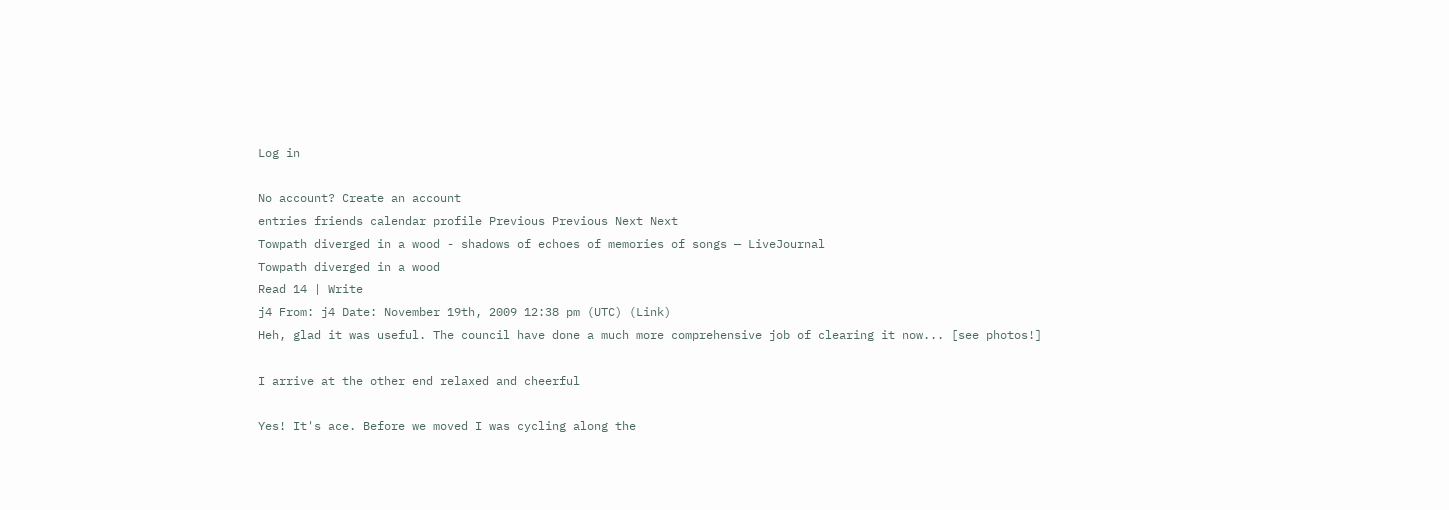Log in

No account? Create an account
entries friends calendar profile Previous Previous Next Next
Towpath diverged in a wood - shadows of echoes of memories of songs — LiveJournal
Towpath diverged in a wood
Read 14 | Write
j4 From: j4 Date: November 19th, 2009 12:38 pm (UTC) (Link)
Heh, glad it was useful. The council have done a much more comprehensive job of clearing it now... [see photos!]

I arrive at the other end relaxed and cheerful

Yes! It's ace. Before we moved I was cycling along the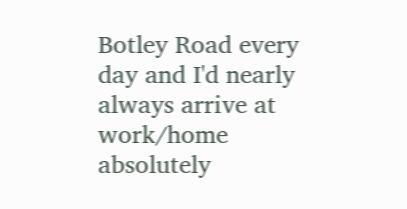Botley Road every day and I'd nearly always arrive at work/home absolutely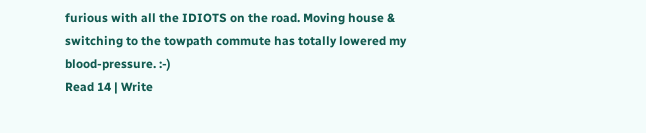furious with all the IDIOTS on the road. Moving house & switching to the towpath commute has totally lowered my blood-pressure. :-)
Read 14 | Write